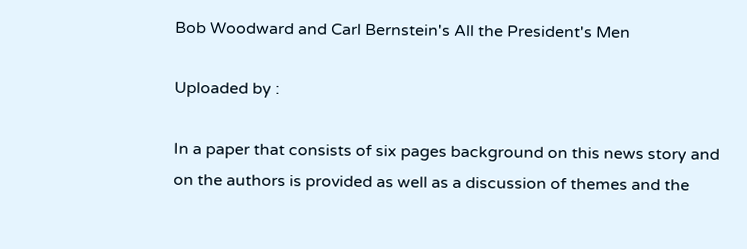Bob Woodward and Carl Bernstein's All the President's Men

Uploaded by :

In a paper that consists of six pages background on this news story and on the authors is provided as well as a discussion of themes and the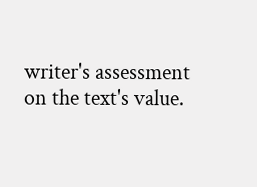writer's assessment on the text's value.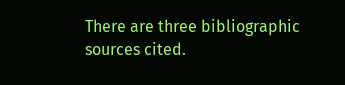There are three bibliographic sources cited.